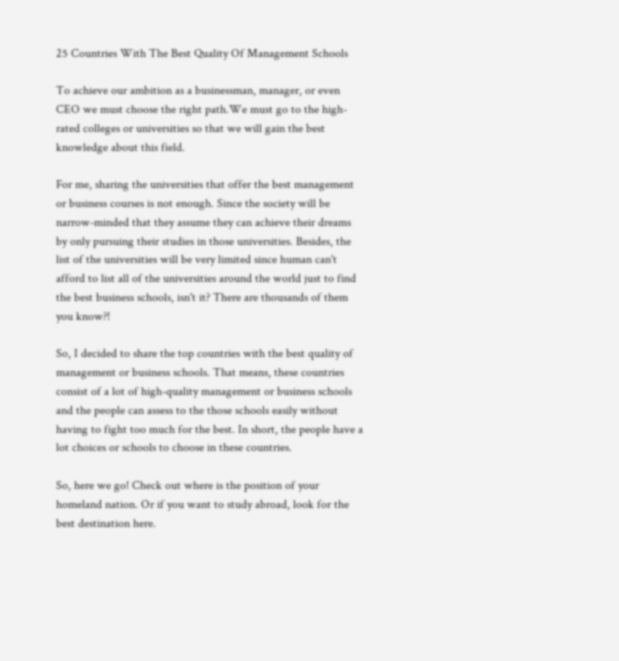25 Countries With The Best Quality Of Management Schools

To achieve our ambition as a businessman, manager, or even CEO we must choose the right path.We must go to the high-rated colleges or universities so that we will gain the best knowledge about this field.

For me, sharing the universities that offer the best management or business courses is not enough. Since the society will be narrow-minded that they assume they can achieve their dreams by only pursuing their studies in those universities. Besides, the list of the universities will be very limited since human can't afford to list all of the universities around the world just to find the best business schools, isn't it? There are thousands of them you know?!

So, I decided to share the top countries with the best quality of management or business schools. That means, these countries consist of a lot of high-quality management or business schools and the people can assess to the those schools easily without having to fight too much for the best. In short, the people have a lot choices or schools to choose in these countries.

So, here we go! Check out where is the position of your homeland nation. Or if you want to study abroad, look for the best destination here.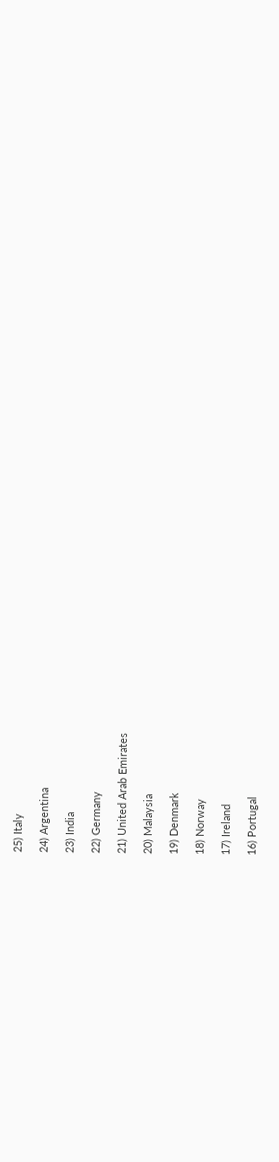25) Italy

24) Argentina

23) India

22) Germany

21) United Arab Emirates

20) Malaysia

19) Denmark

18) Norway

17) Ireland

16) Portugal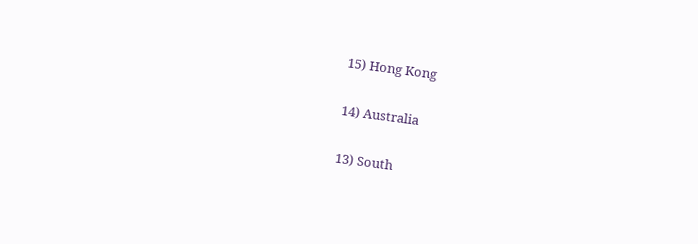15) Hong Kong

14) Australia

13) South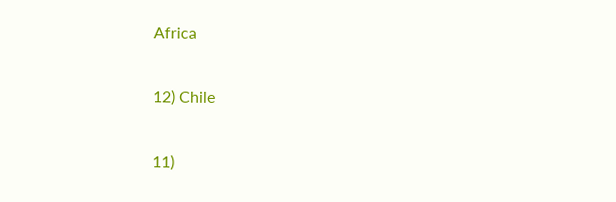Africa

12) Chile

11)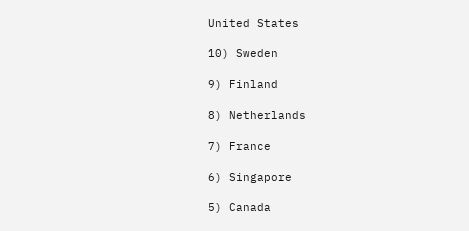United States

10) Sweden

9) Finland

8) Netherlands

7) France

6) Singapore

5) Canada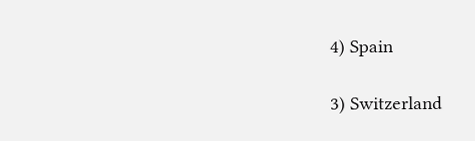4) Spain

3) Switzerland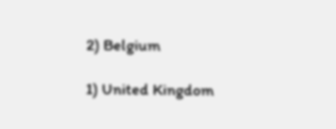2) Belgium

1) United Kingdom